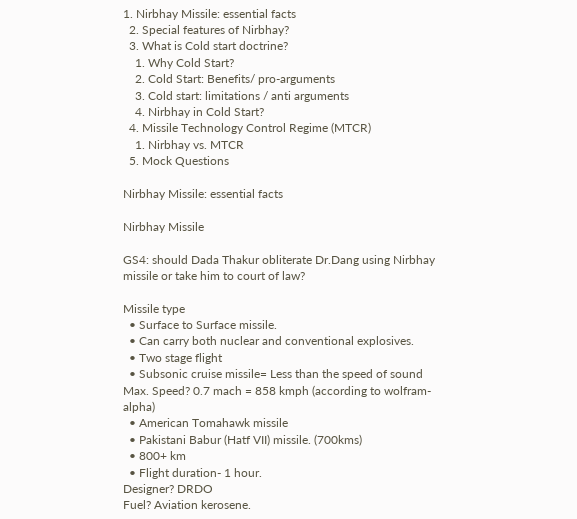1. Nirbhay Missile: essential facts
  2. Special features of Nirbhay?
  3. What is Cold start doctrine?
    1. Why Cold Start?
    2. Cold Start: Benefits/ pro-arguments
    3. Cold start: limitations / anti arguments
    4. Nirbhay in Cold Start?
  4. Missile Technology Control Regime (MTCR)
    1. Nirbhay vs. MTCR
  5. Mock Questions

Nirbhay Missile: essential facts

Nirbhay Missile

GS4: should Dada Thakur obliterate Dr.Dang using Nirbhay missile or take him to court of law?

Missile type
  • Surface to Surface missile.
  • Can carry both nuclear and conventional explosives.
  • Two stage flight
  • Subsonic cruise missile= Less than the speed of sound
Max. Speed? 0.7 mach = 858 kmph (according to wolfram-alpha)
  • American Tomahawk missile
  • Pakistani Babur (Hatf VII) missile. (700kms)
  • 800+ km
  • Flight duration- 1 hour.
Designer? DRDO
Fuel? Aviation kerosene.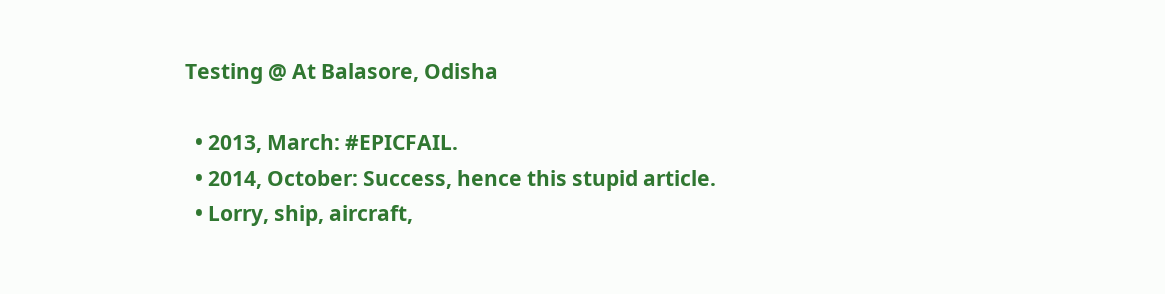Testing @ At Balasore, Odisha

  • 2013, March: #EPICFAIL.
  • 2014, October: Success, hence this stupid article.
  • Lorry, ship, aircraft,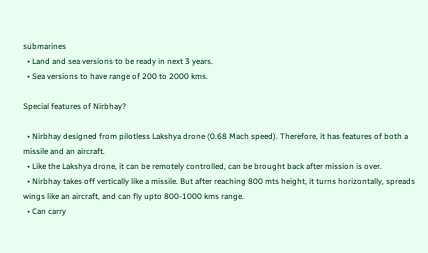submarines
  • Land and sea versions to be ready in next 3 years.
  • Sea versions to have range of 200 to 2000 kms.

Special features of Nirbhay?

  • Nirbhay designed from pilotless Lakshya drone (0.68 Mach speed). Therefore, it has features of both a missile and an aircraft.
  • Like the Lakshya drone, it can be remotely controlled, can be brought back after mission is over.
  • Nirbhay takes off vertically like a missile. But after reaching 800 mts height, it turns horizontally, spreads wings like an aircraft, and can fly upto 800-1000 kms range.
  • Can carry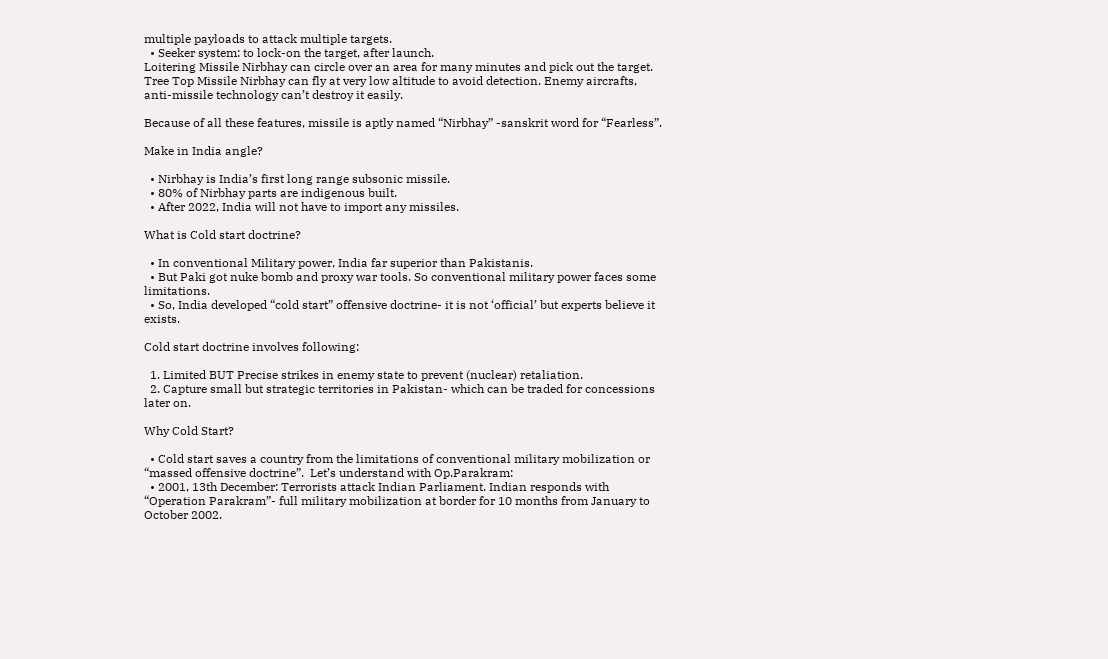multiple payloads to attack multiple targets.
  • Seeker system: to lock-on the target, after launch.
Loitering Missile Nirbhay can circle over an area for many minutes and pick out the target.
Tree Top Missile Nirbhay can fly at very low altitude to avoid detection. Enemy aircrafts, anti-missile technology can’t destroy it easily.

Because of all these features, missile is aptly named “Nirbhay” -sanskrit word for “Fearless”.

Make in India angle?

  • Nirbhay is India’s first long range subsonic missile.
  • 80% of Nirbhay parts are indigenous built.
  • After 2022, India will not have to import any missiles.

What is Cold start doctrine?

  • In conventional Military power, India far superior than Pakistanis.
  • But Paki got nuke bomb and proxy war tools. So conventional military power faces some limitations.
  • So, India developed “cold start” offensive doctrine- it is not ‘official’ but experts believe it exists.

Cold start doctrine involves following:

  1. Limited BUT Precise strikes in enemy state to prevent (nuclear) retaliation.
  2. Capture small but strategic territories in Pakistan- which can be traded for concessions later on.

Why Cold Start?

  • Cold start saves a country from the limitations of conventional military mobilization or “massed offensive doctrine”.  Let’s understand with Op.Parakram:
  • 2001, 13th December: Terrorists attack Indian Parliament. Indian responds with “Operation Parakram”- full military mobilization at border for 10 months from January to October 2002.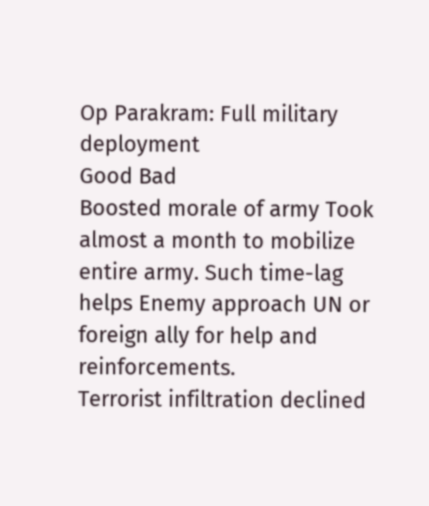Op Parakram: Full military deployment
Good Bad
Boosted morale of army Took almost a month to mobilize entire army. Such time-lag helps Enemy approach UN or foreign ally for help and reinforcements.
Terrorist infiltration declined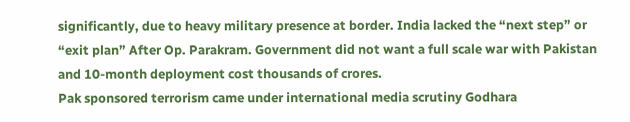significantly, due to heavy military presence at border. India lacked the “next step” or “exit plan” After Op. Parakram. Government did not want a full scale war with Pakistan and 10-month deployment cost thousands of crores.
Pak sponsored terrorism came under international media scrutiny Godhara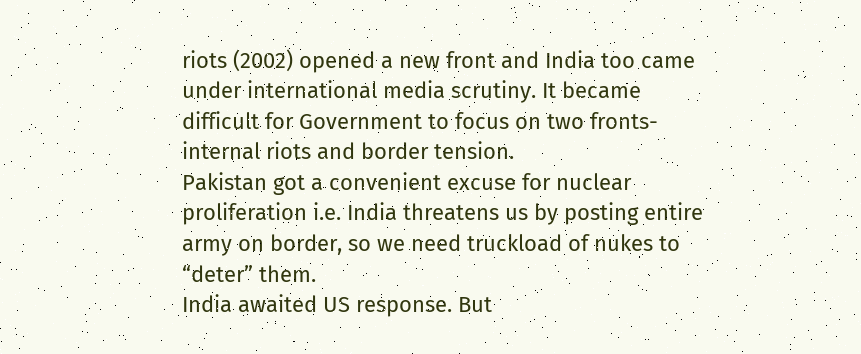riots (2002) opened a new front and India too came under international media scrutiny. It became difficult for Government to focus on two fronts- internal riots and border tension.
Pakistan got a convenient excuse for nuclear proliferation i.e. India threatens us by posting entire army on border, so we need truckload of nukes to “deter” them.
India awaited US response. But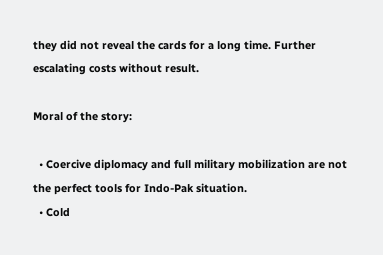they did not reveal the cards for a long time. Further escalating costs without result.

Moral of the story:

  • Coercive diplomacy and full military mobilization are not the perfect tools for Indo-Pak situation.
  • Cold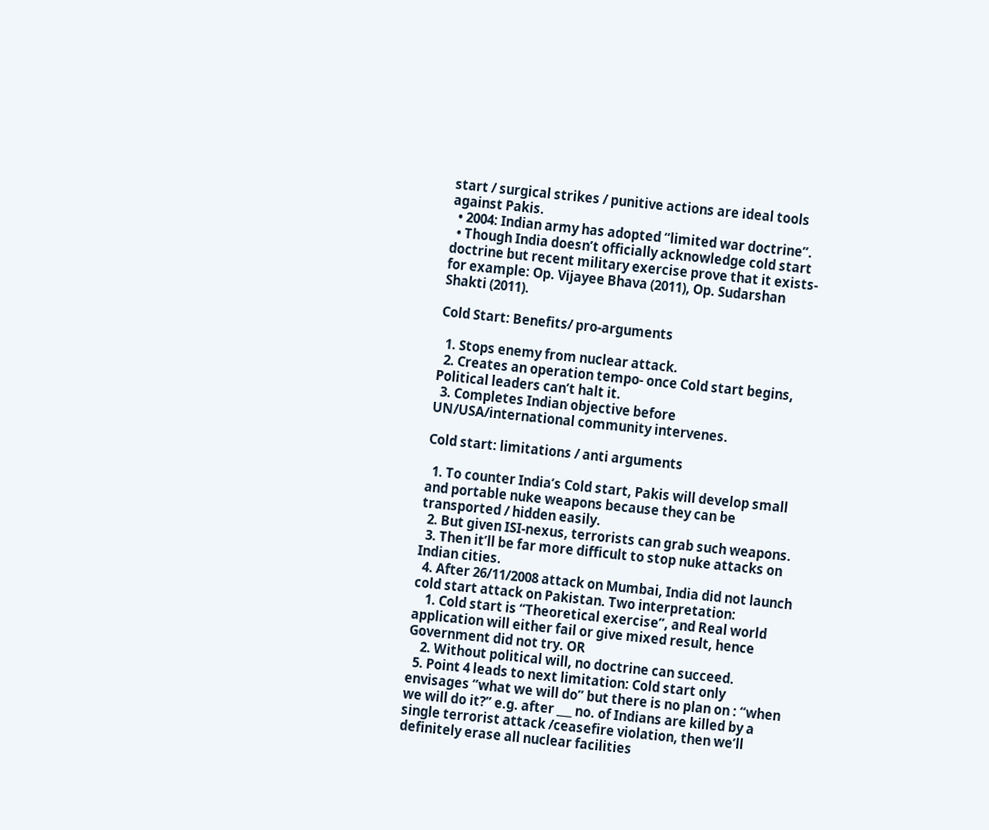start / surgical strikes / punitive actions are ideal tools against Pakis.
  • 2004: Indian army has adopted “limited war doctrine”.
  • Though India doesn’t officially acknowledge cold start doctrine but recent military exercise prove that it exists- for example: Op. Vijayee Bhava (2011), Op. Sudarshan Shakti (2011).

Cold Start: Benefits/ pro-arguments

  1. Stops enemy from nuclear attack.
  2. Creates an operation tempo- once Cold start begins, Political leaders can’t halt it.
  3. Completes Indian objective before UN/USA/international community intervenes.

Cold start: limitations / anti arguments

  1. To counter India’s Cold start, Pakis will develop small and portable nuke weapons because they can be transported / hidden easily.
  2. But given ISI-nexus, terrorists can grab such weapons.
  3. Then it’ll be far more difficult to stop nuke attacks on Indian cities.
  4. After 26/11/2008 attack on Mumbai, India did not launch cold start attack on Pakistan. Two interpretation:
    1. Cold start is “Theoretical exercise”, and Real world application will either fail or give mixed result, hence Government did not try. OR
    2. Without political will, no doctrine can succeed.
  5. Point 4 leads to next limitation: Cold start only envisages “what we will do” but there is no plan on : “when we will do it?” e.g. after ___ no. of Indians are killed by a single terrorist attack /ceasefire violation, then we’ll definitely erase all nuclear facilities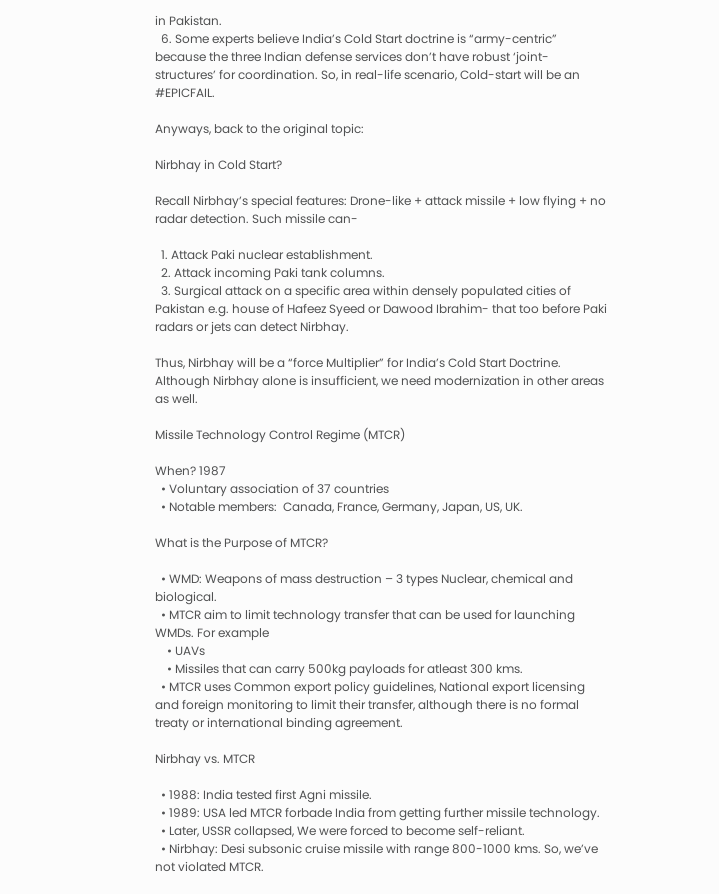in Pakistan.
  6. Some experts believe India’s Cold Start doctrine is “army-centric” because the three Indian defense services don’t have robust ‘joint-structures’ for coordination. So, in real-life scenario, Cold-start will be an #EPICFAIL.

Anyways, back to the original topic:

Nirbhay in Cold Start?

Recall Nirbhay’s special features: Drone-like + attack missile + low flying + no radar detection. Such missile can-

  1. Attack Paki nuclear establishment.
  2. Attack incoming Paki tank columns.
  3. Surgical attack on a specific area within densely populated cities of Pakistan e.g. house of Hafeez Syeed or Dawood Ibrahim- that too before Paki radars or jets can detect Nirbhay.

Thus, Nirbhay will be a “force Multiplier” for India’s Cold Start Doctrine. Although Nirbhay alone is insufficient, we need modernization in other areas as well.

Missile Technology Control Regime (MTCR)

When? 1987
  • Voluntary association of 37 countries
  • Notable members:  Canada, France, Germany, Japan, US, UK.

What is the Purpose of MTCR?

  • WMD: Weapons of mass destruction – 3 types Nuclear, chemical and biological.
  • MTCR aim to limit technology transfer that can be used for launching WMDs. For example
    • UAVs
    • Missiles that can carry 500kg payloads for atleast 300 kms.
  • MTCR uses Common export policy guidelines, National export licensing and foreign monitoring to limit their transfer, although there is no formal treaty or international binding agreement.

Nirbhay vs. MTCR

  • 1988: India tested first Agni missile.
  • 1989: USA led MTCR forbade India from getting further missile technology.
  • Later, USSR collapsed, We were forced to become self-reliant.
  • Nirbhay: Desi subsonic cruise missile with range 800-1000 kms. So, we’ve not violated MTCR.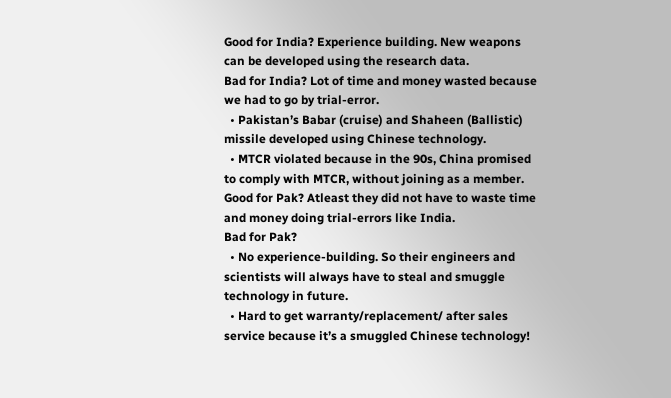Good for India? Experience building. New weapons can be developed using the research data.
Bad for India? Lot of time and money wasted because we had to go by trial-error.
  • Pakistan’s Babar (cruise) and Shaheen (Ballistic) missile developed using Chinese technology.
  • MTCR violated because in the 90s, China promised to comply with MTCR, without joining as a member.
Good for Pak? Atleast they did not have to waste time and money doing trial-errors like India.
Bad for Pak?
  • No experience-building. So their engineers and scientists will always have to steal and smuggle technology in future.
  • Hard to get warranty/replacement/ after sales service because it’s a smuggled Chinese technology!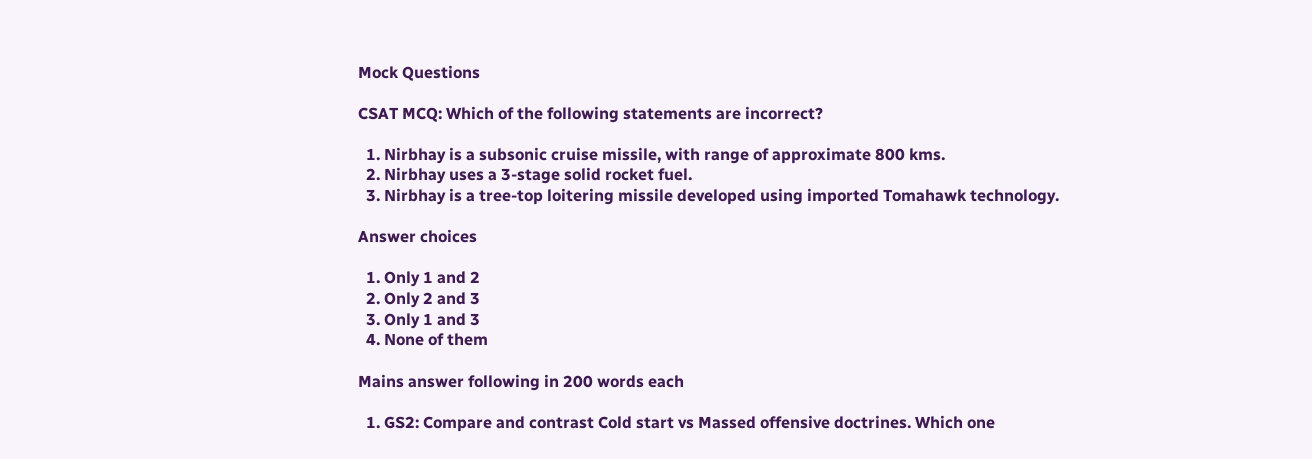Mock Questions

CSAT MCQ: Which of the following statements are incorrect?

  1. Nirbhay is a subsonic cruise missile, with range of approximate 800 kms.
  2. Nirbhay uses a 3-stage solid rocket fuel.
  3. Nirbhay is a tree-top loitering missile developed using imported Tomahawk technology.

Answer choices

  1. Only 1 and 2
  2. Only 2 and 3
  3. Only 1 and 3
  4. None of them

Mains answer following in 200 words each

  1. GS2: Compare and contrast Cold start vs Massed offensive doctrines. Which one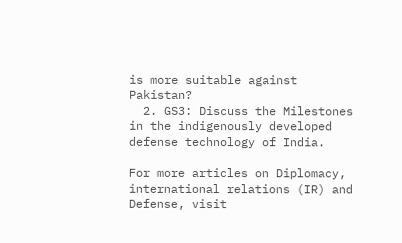is more suitable against Pakistan?
  2. GS3: Discuss the Milestones in the indigenously developed defense technology of India.

For more articles on Diplomacy, international relations (IR) and Defense, visit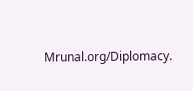Mrunal.org/Diplomacy.